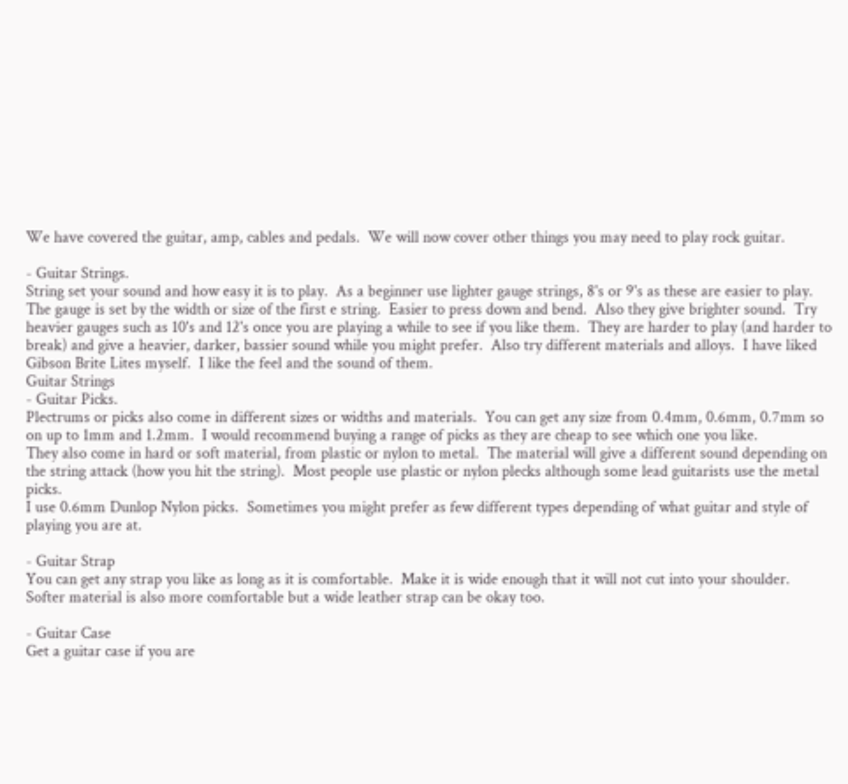We have covered the guitar, amp, cables and pedals.  We will now cover other things you may need to play rock guitar.

- Guitar Strings.
String set your sound and how easy it is to play.  As a beginner use lighter gauge strings, 8's or 9's as these are easier to play.  The gauge is set by the width or size of the first e string.  Easier to press down and bend.  Also they give brighter sound.  Try heavier gauges such as 10's and 12's once you are playing a while to see if you like them.  They are harder to play (and harder to break) and give a heavier, darker, bassier sound while you might prefer.  Also try different materials and alloys.  I have liked Gibson Brite Lites myself.  I like the feel and the sound of them.
Guitar Strings
- Guitar Picks.
Plectrums or picks also come in different sizes or widths and materials.  You can get any size from 0.4mm, 0.6mm, 0.7mm so on up to 1mm and 1.2mm.  I would recommend buying a range of picks as they are cheap to see which one you like.
They also come in hard or soft material, from plastic or nylon to metal.  The material will give a different sound depending on the string attack (how you hit the string).  Most people use plastic or nylon plecks although some lead guitarists use the metal picks.
I use 0.6mm Dunlop Nylon picks.  Sometimes you might prefer as few different types depending of what guitar and style of playing you are at.

- Guitar Strap
You can get any strap you like as long as it is comfortable.  Make it is wide enough that it will not cut into your shoulder.  Softer material is also more comfortable but a wide leather strap can be okay too.

- Guitar Case
Get a guitar case if you are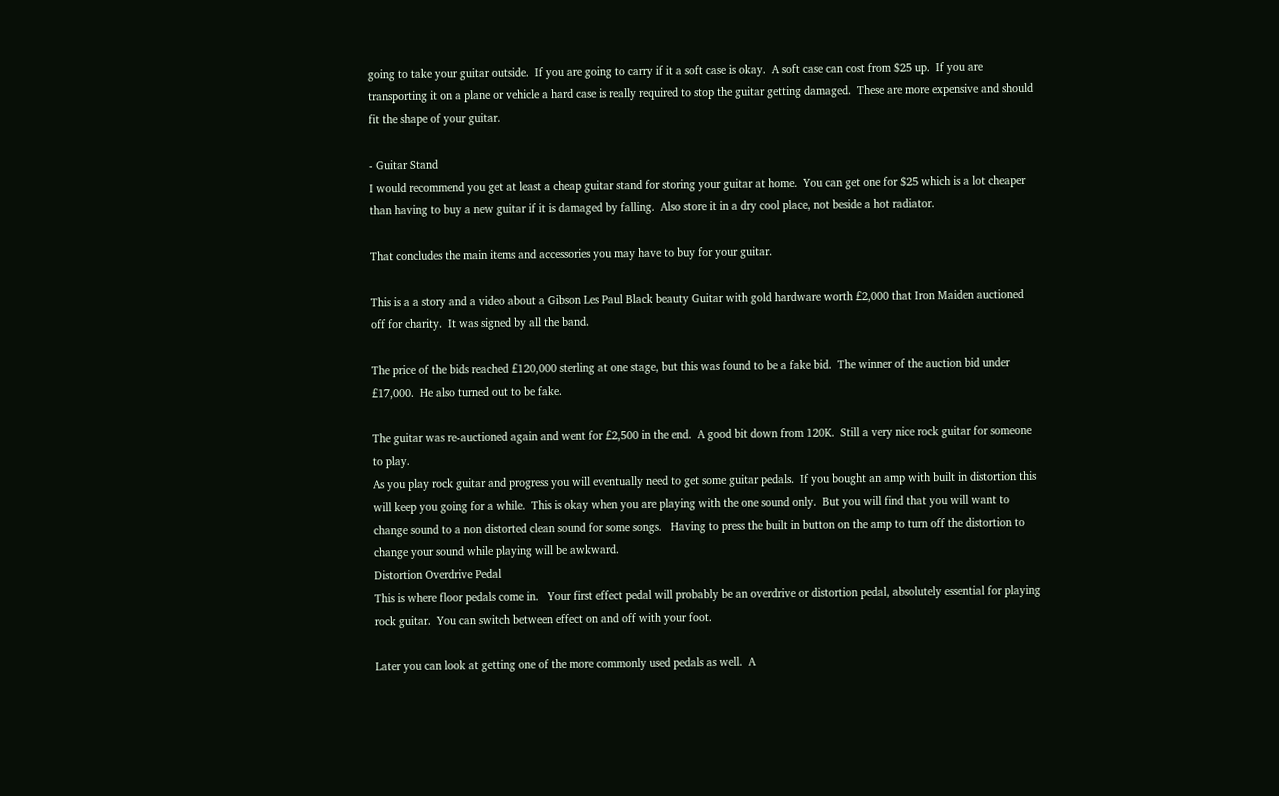going to take your guitar outside.  If you are going to carry if it a soft case is okay.  A soft case can cost from $25 up.  If you are transporting it on a plane or vehicle a hard case is really required to stop the guitar getting damaged.  These are more expensive and should fit the shape of your guitar.

- Guitar Stand
I would recommend you get at least a cheap guitar stand for storing your guitar at home.  You can get one for $25 which is a lot cheaper than having to buy a new guitar if it is damaged by falling.  Also store it in a dry cool place, not beside a hot radiator.

That concludes the main items and accessories you may have to buy for your guitar.

This is a a story and a video about a Gibson Les Paul Black beauty Guitar with gold hardware worth £2,000 that Iron Maiden auctioned off for charity.  It was signed by all the band.

The price of the bids reached £120,000 sterling at one stage, but this was found to be a fake bid.  The winner of the auction bid under £17,000.  He also turned out to be fake.

The guitar was re-auctioned again and went for £2,500 in the end.  A good bit down from 120K.  Still a very nice rock guitar for someone to play.
As you play rock guitar and progress you will eventually need to get some guitar pedals.  If you bought an amp with built in distortion this will keep you going for a while.  This is okay when you are playing with the one sound only.  But you will find that you will want to change sound to a non distorted clean sound for some songs.   Having to press the built in button on the amp to turn off the distortion to change your sound while playing will be awkward.
Distortion Overdrive Pedal
This is where floor pedals come in.   Your first effect pedal will probably be an overdrive or distortion pedal, absolutely essential for playing rock guitar.  You can switch between effect on and off with your foot.

Later you can look at getting one of the more commonly used pedals as well.  A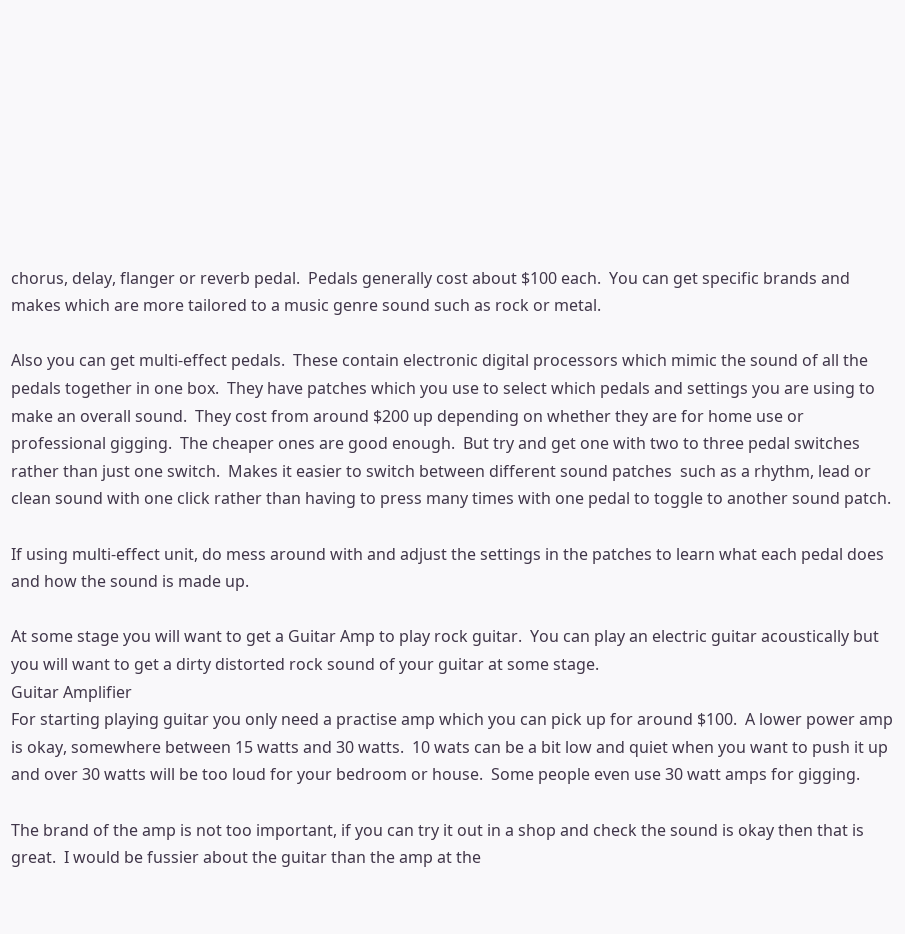chorus, delay, flanger or reverb pedal.  Pedals generally cost about $100 each.  You can get specific brands and makes which are more tailored to a music genre sound such as rock or metal.

Also you can get multi-effect pedals.  These contain electronic digital processors which mimic the sound of all the pedals together in one box.  They have patches which you use to select which pedals and settings you are using to make an overall sound.  They cost from around $200 up depending on whether they are for home use or professional gigging.  The cheaper ones are good enough.  But try and get one with two to three pedal switches rather than just one switch.  Makes it easier to switch between different sound patches  such as a rhythm, lead or clean sound with one click rather than having to press many times with one pedal to toggle to another sound patch.

If using multi-effect unit, do mess around with and adjust the settings in the patches to learn what each pedal does and how the sound is made up.

At some stage you will want to get a Guitar Amp to play rock guitar.  You can play an electric guitar acoustically but you will want to get a dirty distorted rock sound of your guitar at some stage.
Guitar Amplifier
For starting playing guitar you only need a practise amp which you can pick up for around $100.  A lower power amp is okay, somewhere between 15 watts and 30 watts.  10 wats can be a bit low and quiet when you want to push it up and over 30 watts will be too loud for your bedroom or house.  Some people even use 30 watt amps for gigging.

The brand of the amp is not too important, if you can try it out in a shop and check the sound is okay then that is great.  I would be fussier about the guitar than the amp at the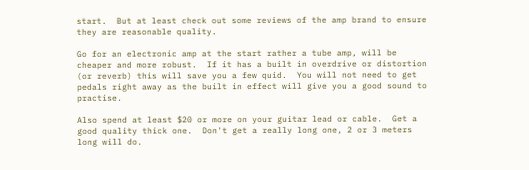start.  But at least check out some reviews of the amp brand to ensure they are reasonable quality.

Go for an electronic amp at the start rather a tube amp, will be cheaper and more robust.  If it has a built in overdrive or distortion (or reverb) this will save you a few quid.  You will not need to get pedals right away as the built in effect will give you a good sound to practise.

Also spend at least $20 or more on your guitar lead or cable.  Get a good quality thick one.  Don't get a really long one, 2 or 3 meters long will do.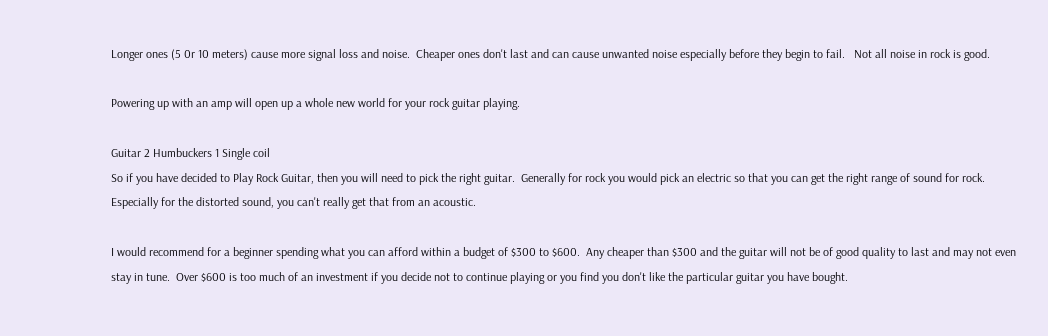Longer ones (5 0r 10 meters) cause more signal loss and noise.  Cheaper ones don't last and can cause unwanted noise especially before they begin to fail.   Not all noise in rock is good.

Powering up with an amp will open up a whole new world for your rock guitar playing.

Guitar 2 Humbuckers 1 Single coil
So if you have decided to Play Rock Guitar, then you will need to pick the right guitar.  Generally for rock you would pick an electric so that you can get the right range of sound for rock.  Especially for the distorted sound, you can't really get that from an acoustic.

I would recommend for a beginner spending what you can afford within a budget of $300 to $600.  Any cheaper than $300 and the guitar will not be of good quality to last and may not even stay in tune.  Over $600 is too much of an investment if you decide not to continue playing or you find you don't like the particular guitar you have bought.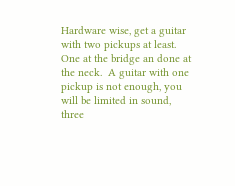Hardware wise, get a guitar with two pickups at least.  One at the bridge an done at the neck.  A guitar with one pickup is not enough, you will be limited in sound, three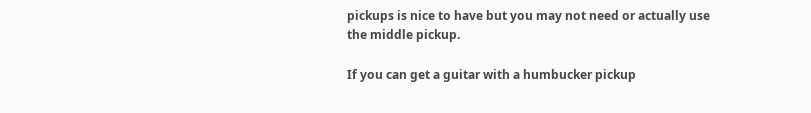pickups is nice to have but you may not need or actually use the middle pickup.

If you can get a guitar with a humbucker pickup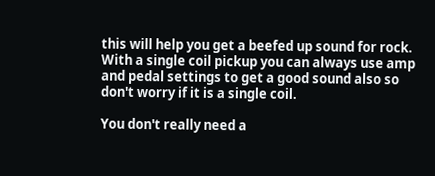this will help you get a beefed up sound for rock.  With a single coil pickup you can always use amp and pedal settings to get a good sound also so don't worry if it is a single coil.

You don't really need a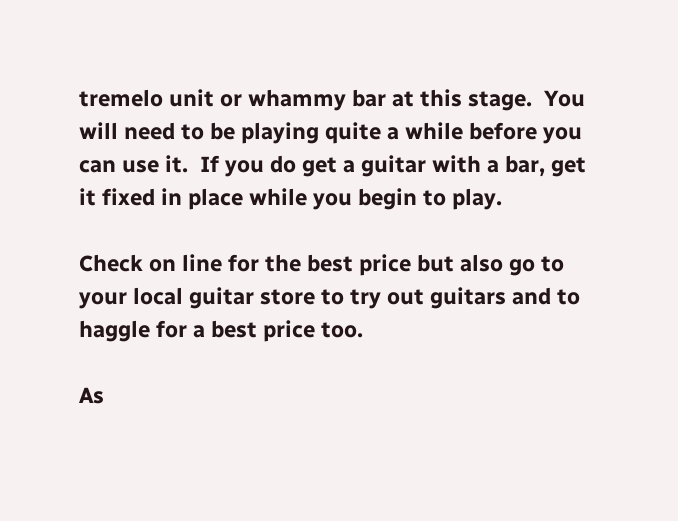tremelo unit or whammy bar at this stage.  You will need to be playing quite a while before you can use it.  If you do get a guitar with a bar, get it fixed in place while you begin to play.

Check on line for the best price but also go to your local guitar store to try out guitars and to haggle for a best price too.

As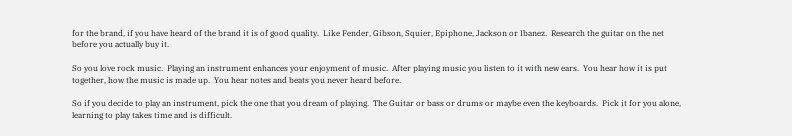for the brand, if you have heard of the brand it is of good quality.  Like Fender, Gibson, Squier, Epiphone, Jackson or Ibanez.  Research the guitar on the net before you actually buy it.

So you love rock music.  Playing an instrument enhances your enjoyment of music.  After playing music you listen to it with new ears.  You hear how it is put together, how the music is made up.  You hear notes and beats you never heard before.

So if you decide to play an instrument, pick the one that you dream of playing.  The Guitar or bass or drums or maybe even the keyboards.  Pick it for you alone, learning to play takes time and is difficult.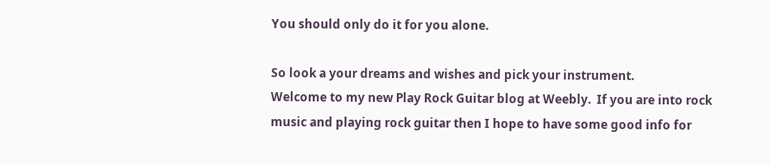You should only do it for you alone.

So look a your dreams and wishes and pick your instrument.
Welcome to my new Play Rock Guitar blog at Weebly.  If you are into rock music and playing rock guitar then I hope to have some good info for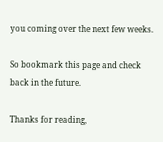you coming over the next few weeks.

So bookmark this page and check back in the future.

Thanks for reading,